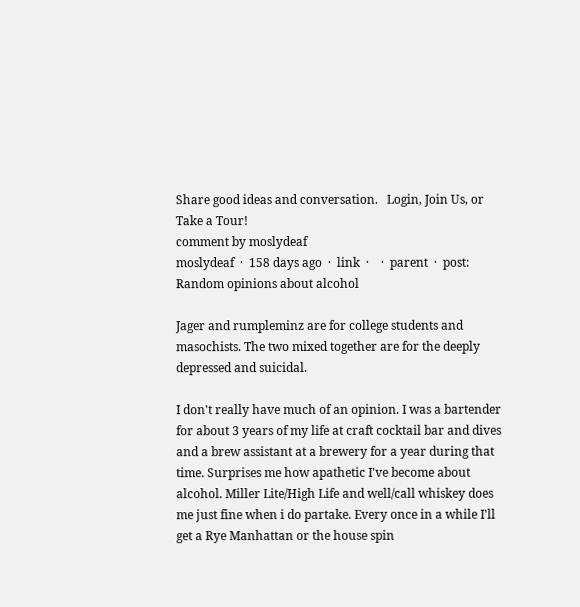Share good ideas and conversation.   Login, Join Us, or Take a Tour!
comment by moslydeaf
moslydeaf  ·  158 days ago  ·  link  ·    ·  parent  ·  post: Random opinions about alcohol

Jager and rumpleminz are for college students and masochists. The two mixed together are for the deeply depressed and suicidal.

I don't really have much of an opinion. I was a bartender for about 3 years of my life at craft cocktail bar and dives and a brew assistant at a brewery for a year during that time. Surprises me how apathetic I've become about alcohol. Miller Lite/High Life and well/call whiskey does me just fine when i do partake. Every once in a while I'll get a Rye Manhattan or the house spin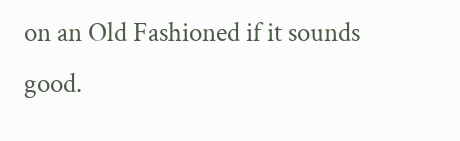on an Old Fashioned if it sounds good.